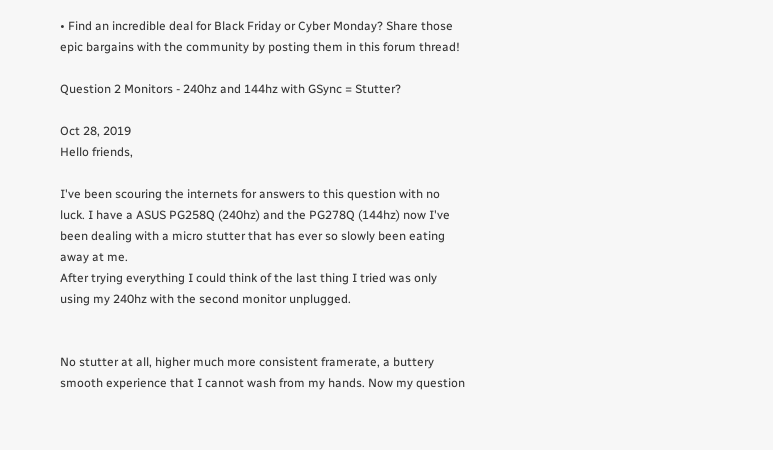• Find an incredible deal for Black Friday or Cyber Monday? Share those epic bargains with the community by posting them in this forum thread!

Question 2 Monitors - 240hz and 144hz with GSync = Stutter?

Oct 28, 2019
Hello friends,

I've been scouring the internets for answers to this question with no luck. I have a ASUS PG258Q (240hz) and the PG278Q (144hz) now I've been dealing with a micro stutter that has ever so slowly been eating away at me.
After trying everything I could think of the last thing I tried was only using my 240hz with the second monitor unplugged.


No stutter at all, higher much more consistent framerate, a buttery smooth experience that I cannot wash from my hands. Now my question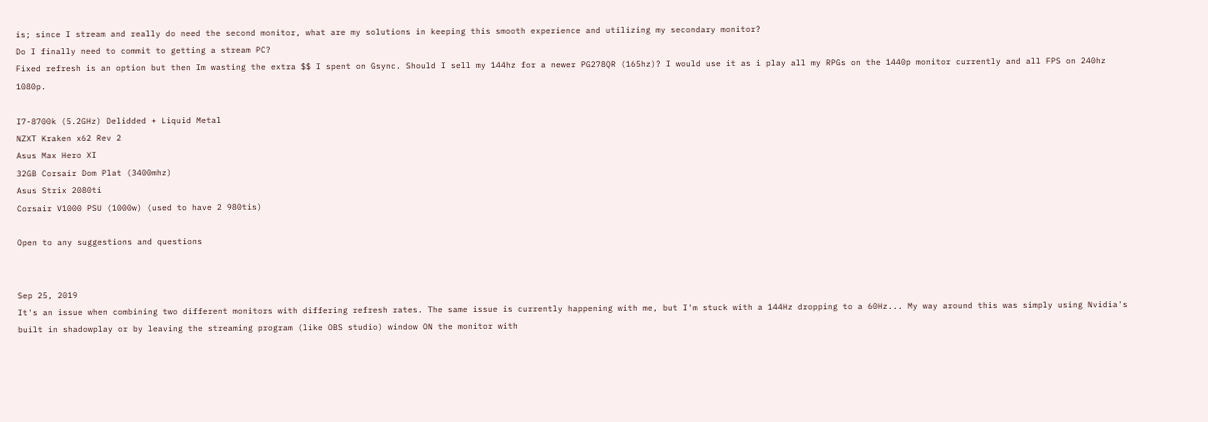is; since I stream and really do need the second monitor, what are my solutions in keeping this smooth experience and utilizing my secondary monitor?
Do I finally need to commit to getting a stream PC?
Fixed refresh is an option but then Im wasting the extra $$ I spent on Gsync. Should I sell my 144hz for a newer PG278QR (165hz)? I would use it as i play all my RPGs on the 1440p monitor currently and all FPS on 240hz 1080p.

I7-8700k (5.2GHz) Delidded + Liquid Metal
NZXT Kraken x62 Rev 2
Asus Max Hero XI
32GB Corsair Dom Plat (3400mhz)
Asus Strix 2080ti
Corsair V1000 PSU (1000w) (used to have 2 980tis)

Open to any suggestions and questions


Sep 25, 2019
It's an issue when combining two different monitors with differing refresh rates. The same issue is currently happening with me, but I'm stuck with a 144Hz dropping to a 60Hz... My way around this was simply using Nvidia's built in shadowplay or by leaving the streaming program (like OBS studio) window ON the monitor with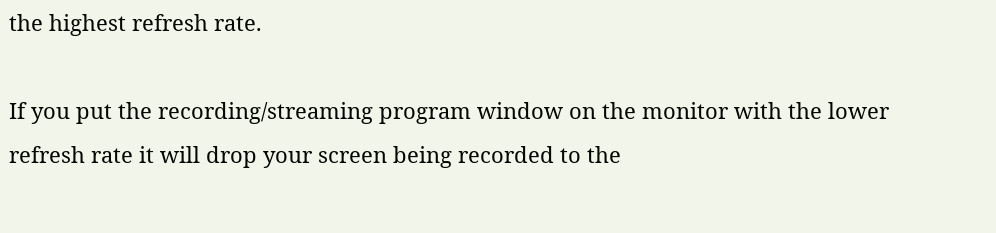the highest refresh rate.

If you put the recording/streaming program window on the monitor with the lower refresh rate it will drop your screen being recorded to the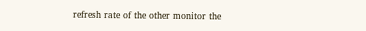refresh rate of the other monitor the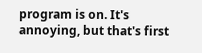program is on. It's annoying, but that's first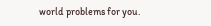world problems for you.